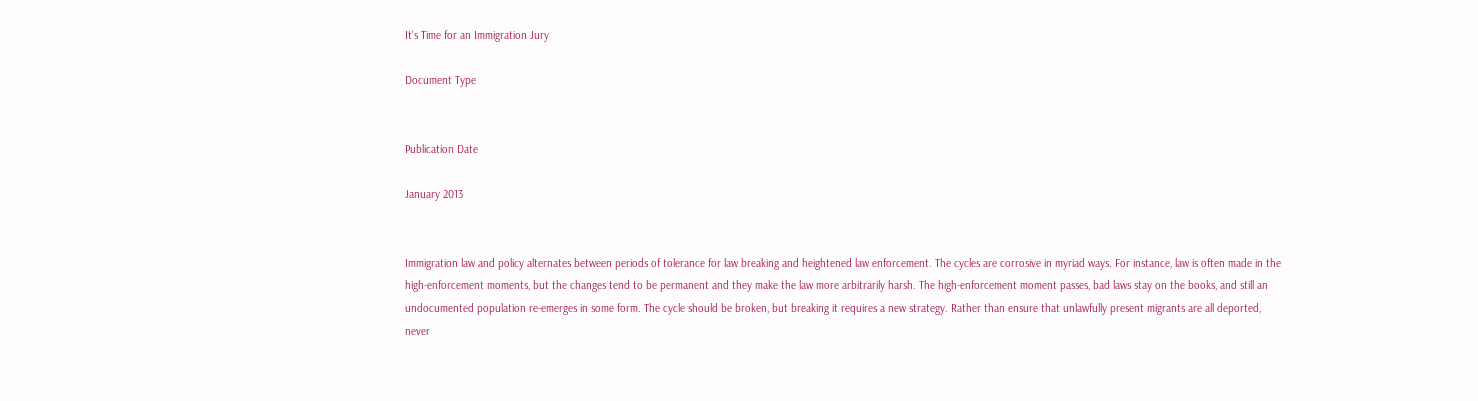It's Time for an Immigration Jury

Document Type


Publication Date

January 2013


Immigration law and policy alternates between periods of tolerance for law breaking and heightened law enforcement. The cycles are corrosive in myriad ways. For instance, law is often made in the high-enforcement moments, but the changes tend to be permanent and they make the law more arbitrarily harsh. The high-enforcement moment passes, bad laws stay on the books, and still an undocumented population re-emerges in some form. The cycle should be broken, but breaking it requires a new strategy. Rather than ensure that unlawfully present migrants are all deported, never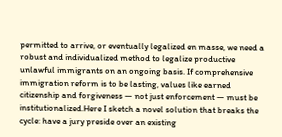permitted to arrive, or eventually legalized en masse, we need a robust and individualized method to legalize productive unlawful immigrants on an ongoing basis. If comprehensive immigration reform is to be lasting, values like earned citizenship and forgiveness — not just enforcement — must be institutionalized.Here I sketch a novel solution that breaks the cycle: have a jury preside over an existing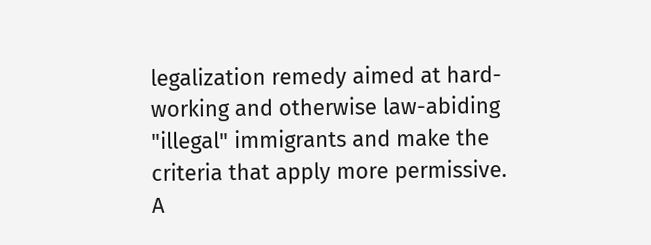legalization remedy aimed at hard-working and otherwise law-abiding "illegal" immigrants and make the criteria that apply more permissive. A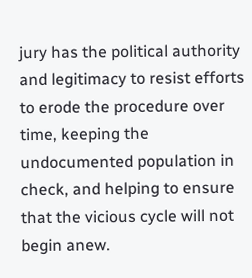jury has the political authority and legitimacy to resist efforts to erode the procedure over time, keeping the undocumented population in check, and helping to ensure that the vicious cycle will not begin anew.